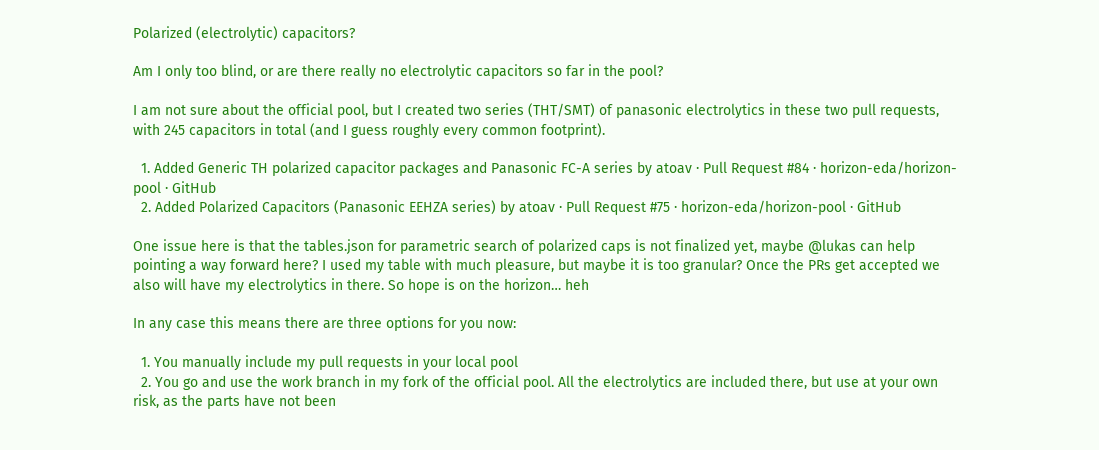Polarized (electrolytic) capacitors?

Am I only too blind, or are there really no electrolytic capacitors so far in the pool?

I am not sure about the official pool, but I created two series (THT/SMT) of panasonic electrolytics in these two pull requests, with 245 capacitors in total (and I guess roughly every common footprint).

  1. Added Generic TH polarized capacitor packages and Panasonic FC-A series by atoav · Pull Request #84 · horizon-eda/horizon-pool · GitHub
  2. Added Polarized Capacitors (Panasonic EEHZA series) by atoav · Pull Request #75 · horizon-eda/horizon-pool · GitHub

One issue here is that the tables.json for parametric search of polarized caps is not finalized yet, maybe @lukas can help pointing a way forward here? I used my table with much pleasure, but maybe it is too granular? Once the PRs get accepted we also will have my electrolytics in there. So hope is on the horizon… heh

In any case this means there are three options for you now:

  1. You manually include my pull requests in your local pool
  2. You go and use the work branch in my fork of the official pool. All the electrolytics are included there, but use at your own risk, as the parts have not been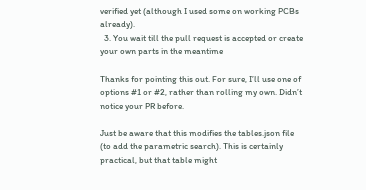verified yet (although I used some on working PCBs already).
  3. You wait till the pull request is accepted or create your own parts in the meantime

Thanks for pointing this out. For sure, I’ll use one of options #1 or #2, rather than rolling my own. Didn’t notice your PR before.

Just be aware that this modifies the tables.json file (to add the parametric search). This is certainly practical, but that table might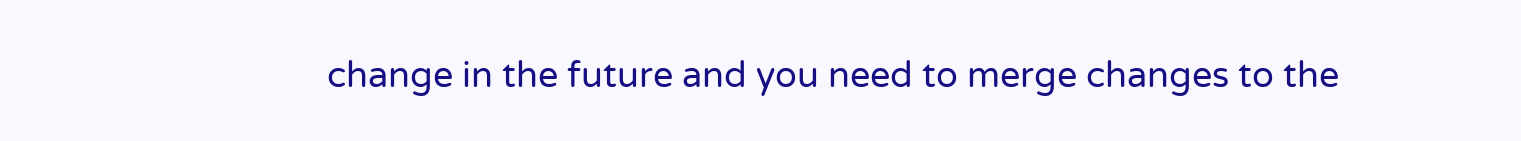change in the future and you need to merge changes to the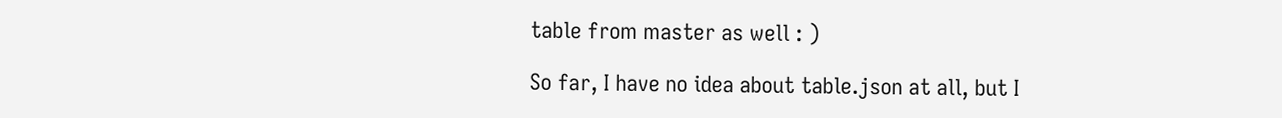table from master as well : )

So far, I have no idea about table.json at all, but I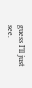guess I’ll just see.